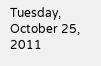Tuesday, October 25, 2011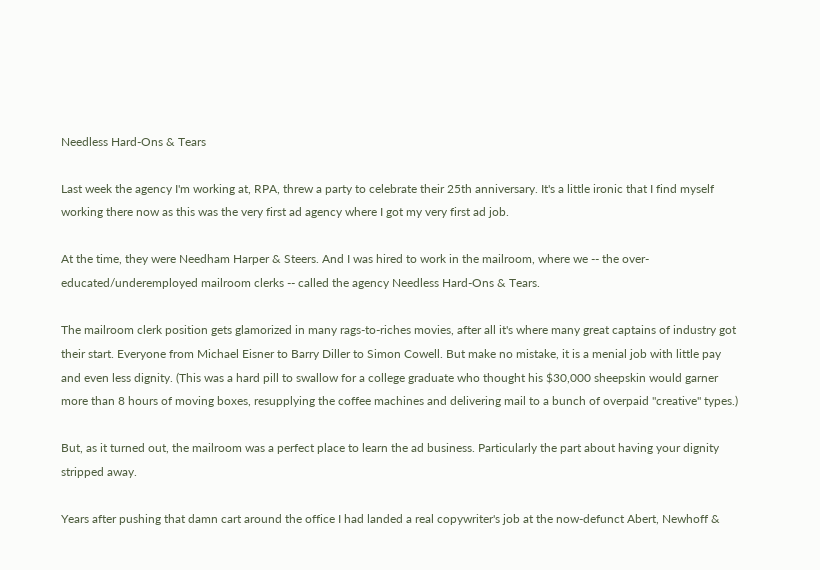Needless Hard-Ons & Tears

Last week the agency I'm working at, RPA, threw a party to celebrate their 25th anniversary. It's a little ironic that I find myself working there now as this was the very first ad agency where I got my very first ad job.

At the time, they were Needham Harper & Steers. And I was hired to work in the mailroom, where we -- the over-educated/underemployed mailroom clerks -- called the agency Needless Hard-Ons & Tears.

The mailroom clerk position gets glamorized in many rags-to-riches movies, after all it's where many great captains of industry got their start. Everyone from Michael Eisner to Barry Diller to Simon Cowell. But make no mistake, it is a menial job with little pay and even less dignity. (This was a hard pill to swallow for a college graduate who thought his $30,000 sheepskin would garner more than 8 hours of moving boxes, resupplying the coffee machines and delivering mail to a bunch of overpaid "creative" types.)

But, as it turned out, the mailroom was a perfect place to learn the ad business. Particularly the part about having your dignity stripped away.

Years after pushing that damn cart around the office I had landed a real copywriter's job at the now-defunct Abert, Newhoff &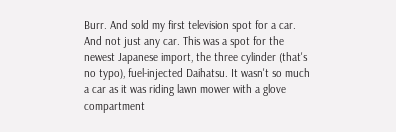Burr. And sold my first television spot for a car. And not just any car. This was a spot for the newest Japanese import, the three cylinder (that's no typo), fuel-injected Daihatsu. It wasn't so much a car as it was riding lawn mower with a glove compartment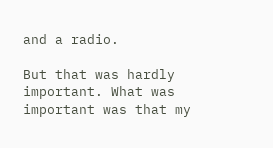and a radio.

But that was hardly important. What was important was that my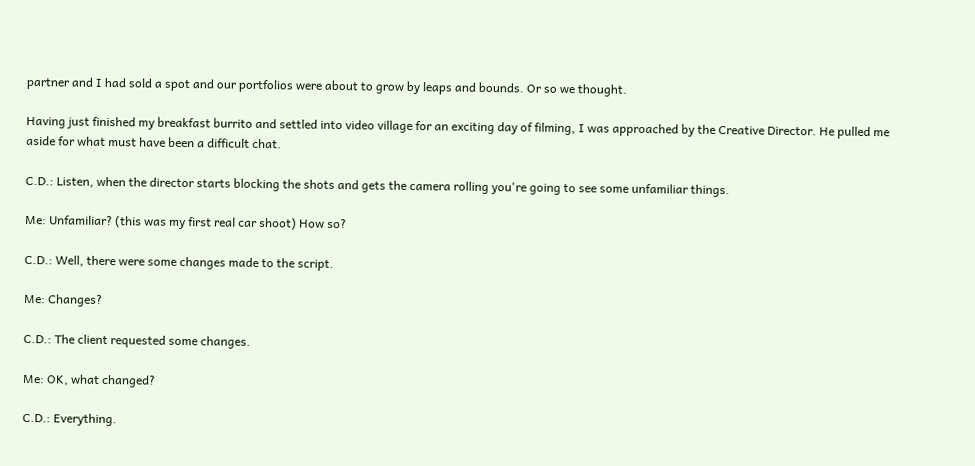partner and I had sold a spot and our portfolios were about to grow by leaps and bounds. Or so we thought.

Having just finished my breakfast burrito and settled into video village for an exciting day of filming, I was approached by the Creative Director. He pulled me aside for what must have been a difficult chat.

C.D.: Listen, when the director starts blocking the shots and gets the camera rolling you're going to see some unfamiliar things.

Me: Unfamiliar? (this was my first real car shoot) How so?

C.D.: Well, there were some changes made to the script.

Me: Changes?

C.D.: The client requested some changes.

Me: OK, what changed?

C.D.: Everything.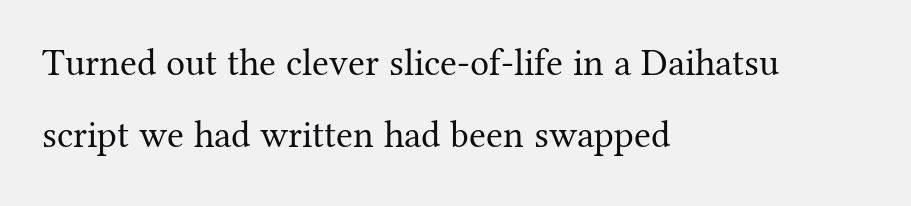Turned out the clever slice-of-life in a Daihatsu script we had written had been swapped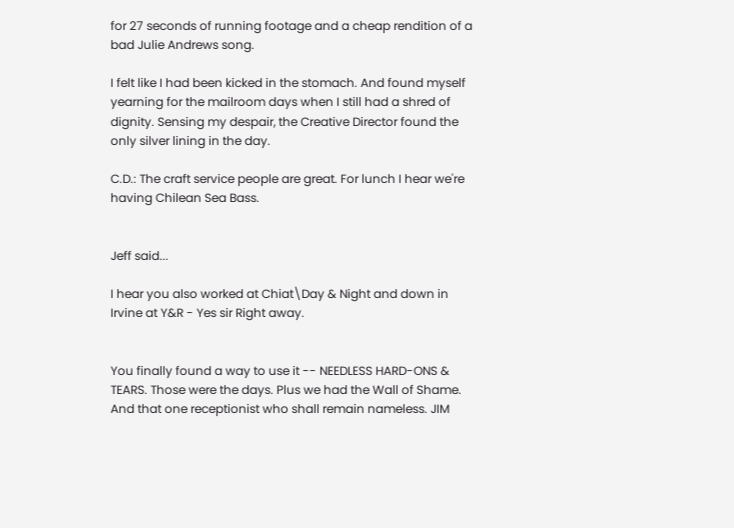for 27 seconds of running footage and a cheap rendition of a bad Julie Andrews song.

I felt like I had been kicked in the stomach. And found myself yearning for the mailroom days when I still had a shred of dignity. Sensing my despair, the Creative Director found the only silver lining in the day.

C.D.: The craft service people are great. For lunch I hear we're having Chilean Sea Bass.


Jeff said...

I hear you also worked at Chiat\Day & Night and down in Irvine at Y&R - Yes sir Right away.


You finally found a way to use it -- NEEDLESS HARD-ONS & TEARS. Those were the days. Plus we had the Wall of Shame. And that one receptionist who shall remain nameless. JIM